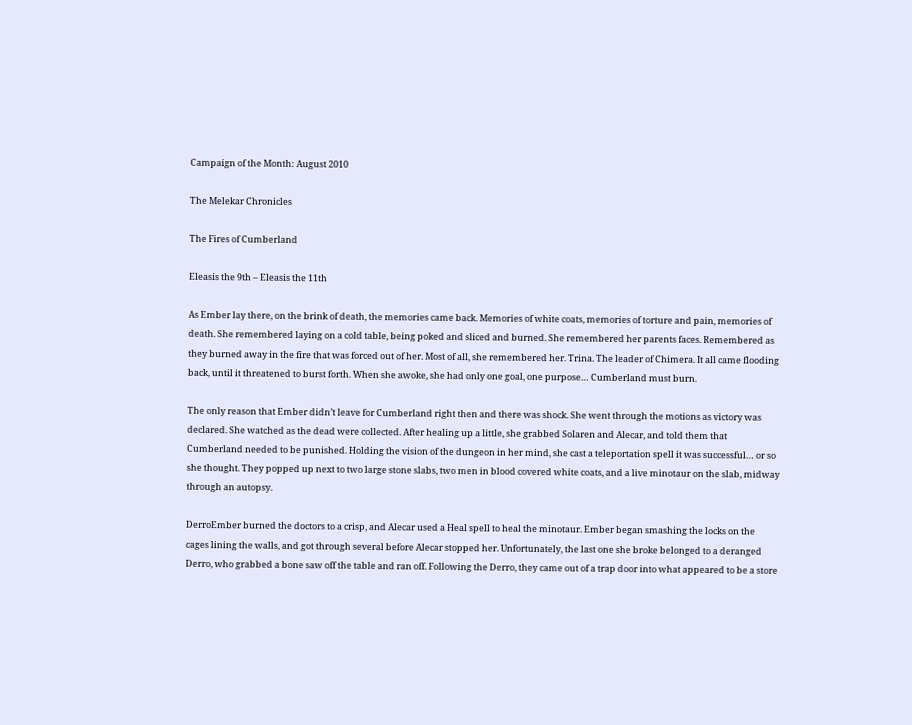Campaign of the Month: August 2010

The Melekar Chronicles

The Fires of Cumberland

Eleasis the 9th – Eleasis the 11th

As Ember lay there, on the brink of death, the memories came back. Memories of white coats, memories of torture and pain, memories of death. She remembered laying on a cold table, being poked and sliced and burned. She remembered her parents faces. Remembered as they burned away in the fire that was forced out of her. Most of all, she remembered her. Trina. The leader of Chimera. It all came flooding back, until it threatened to burst forth. When she awoke, she had only one goal, one purpose… Cumberland must burn.

The only reason that Ember didn’t leave for Cumberland right then and there was shock. She went through the motions as victory was declared. She watched as the dead were collected. After healing up a little, she grabbed Solaren and Alecar, and told them that Cumberland needed to be punished. Holding the vision of the dungeon in her mind, she cast a teleportation spell it was successful… or so she thought. They popped up next to two large stone slabs, two men in blood covered white coats, and a live minotaur on the slab, midway through an autopsy.

DerroEmber burned the doctors to a crisp, and Alecar used a Heal spell to heal the minotaur. Ember began smashing the locks on the cages lining the walls, and got through several before Alecar stopped her. Unfortunately, the last one she broke belonged to a deranged Derro, who grabbed a bone saw off the table and ran off. Following the Derro, they came out of a trap door into what appeared to be a store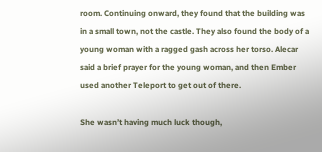room. Continuing onward, they found that the building was in a small town, not the castle. They also found the body of a young woman with a ragged gash across her torso. Alecar said a brief prayer for the young woman, and then Ember used another Teleport to get out of there.

She wasn’t having much luck though,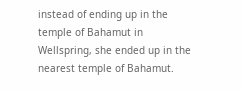instead of ending up in the temple of Bahamut in Wellspring, she ended up in the nearest temple of Bahamut.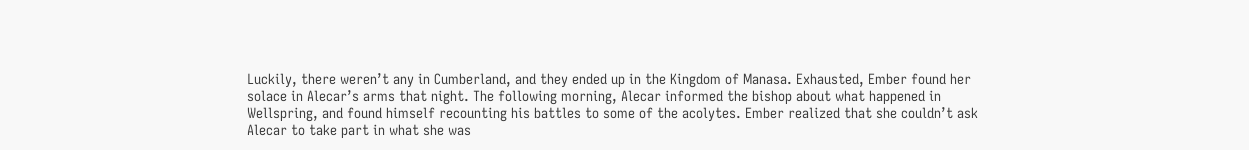Luckily, there weren’t any in Cumberland, and they ended up in the Kingdom of Manasa. Exhausted, Ember found her solace in Alecar’s arms that night. The following morning, Alecar informed the bishop about what happened in Wellspring, and found himself recounting his battles to some of the acolytes. Ember realized that she couldn’t ask Alecar to take part in what she was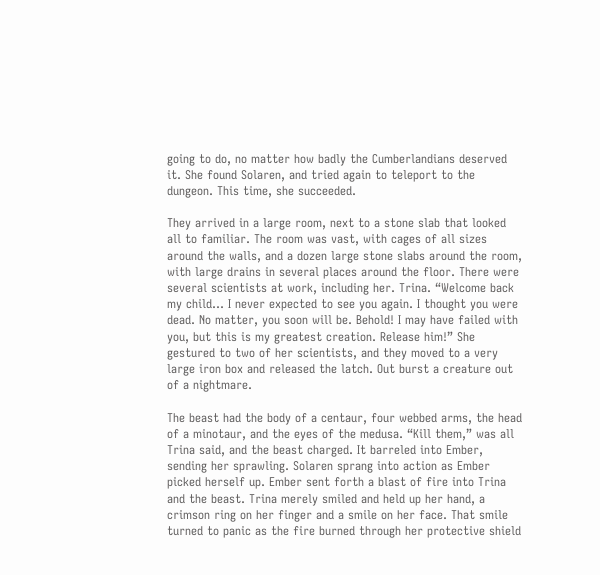going to do, no matter how badly the Cumberlandians deserved it. She found Solaren, and tried again to teleport to the dungeon. This time, she succeeded.

They arrived in a large room, next to a stone slab that looked all to familiar. The room was vast, with cages of all sizes around the walls, and a dozen large stone slabs around the room, with large drains in several places around the floor. There were several scientists at work, including her. Trina. “Welcome back my child… I never expected to see you again. I thought you were dead. No matter, you soon will be. Behold! I may have failed with you, but this is my greatest creation. Release him!” She gestured to two of her scientists, and they moved to a very large iron box and released the latch. Out burst a creature out of a nightmare.

The beast had the body of a centaur, four webbed arms, the head of a minotaur, and the eyes of the medusa. “Kill them,” was all Trina said, and the beast charged. It barreled into Ember, sending her sprawling. Solaren sprang into action as Ember picked herself up. Ember sent forth a blast of fire into Trina and the beast. Trina merely smiled and held up her hand, a crimson ring on her finger and a smile on her face. That smile turned to panic as the fire burned through her protective shield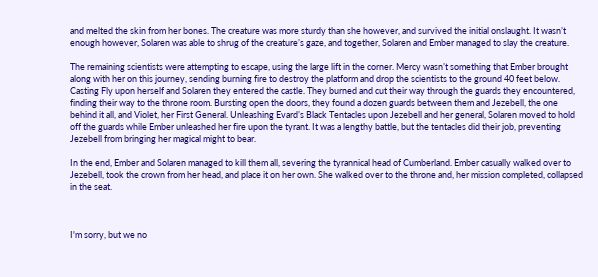and melted the skin from her bones. The creature was more sturdy than she however, and survived the initial onslaught. It wasn’t enough however, Solaren was able to shrug of the creature’s gaze, and together, Solaren and Ember managed to slay the creature.

The remaining scientists were attempting to escape, using the large lift in the corner. Mercy wasn’t something that Ember brought along with her on this journey, sending burning fire to destroy the platform and drop the scientists to the ground 40 feet below. Casting Fly upon herself and Solaren they entered the castle. They burned and cut their way through the guards they encountered, finding their way to the throne room. Bursting open the doors, they found a dozen guards between them and Jezebell, the one behind it all, and Violet, her First General. Unleashing Evard’s Black Tentacles upon Jezebell and her general, Solaren moved to hold off the guards while Ember unleashed her fire upon the tyrant. It was a lengthy battle, but the tentacles did their job, preventing Jezebell from bringing her magical might to bear.

In the end, Ember and Solaren managed to kill them all, severing the tyrannical head of Cumberland. Ember casually walked over to Jezebell, took the crown from her head, and place it on her own. She walked over to the throne and, her mission completed, collapsed in the seat.



I'm sorry, but we no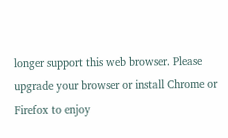longer support this web browser. Please upgrade your browser or install Chrome or Firefox to enjoy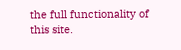the full functionality of this site.